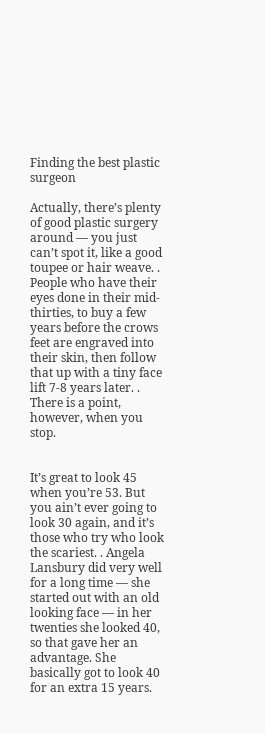Finding the best plastic surgeon

Actually, there’s plenty of good plastic surgery around — you just can’t spot it, like a good toupee or hair weave. . People who have their eyes done in their mid-thirties, to buy a few years before the crows feet are engraved into their skin, then follow that up with a tiny face lift 7-8 years later. . There is a point, however, when you stop.


It’s great to look 45 when you’re 53. But you ain’t ever going to look 30 again, and it’s those who try who look the scariest. . Angela Lansbury did very well for a long time — she started out with an old looking face — in her twenties she looked 40, so that gave her an advantage. She basically got to look 40 for an extra 15 years.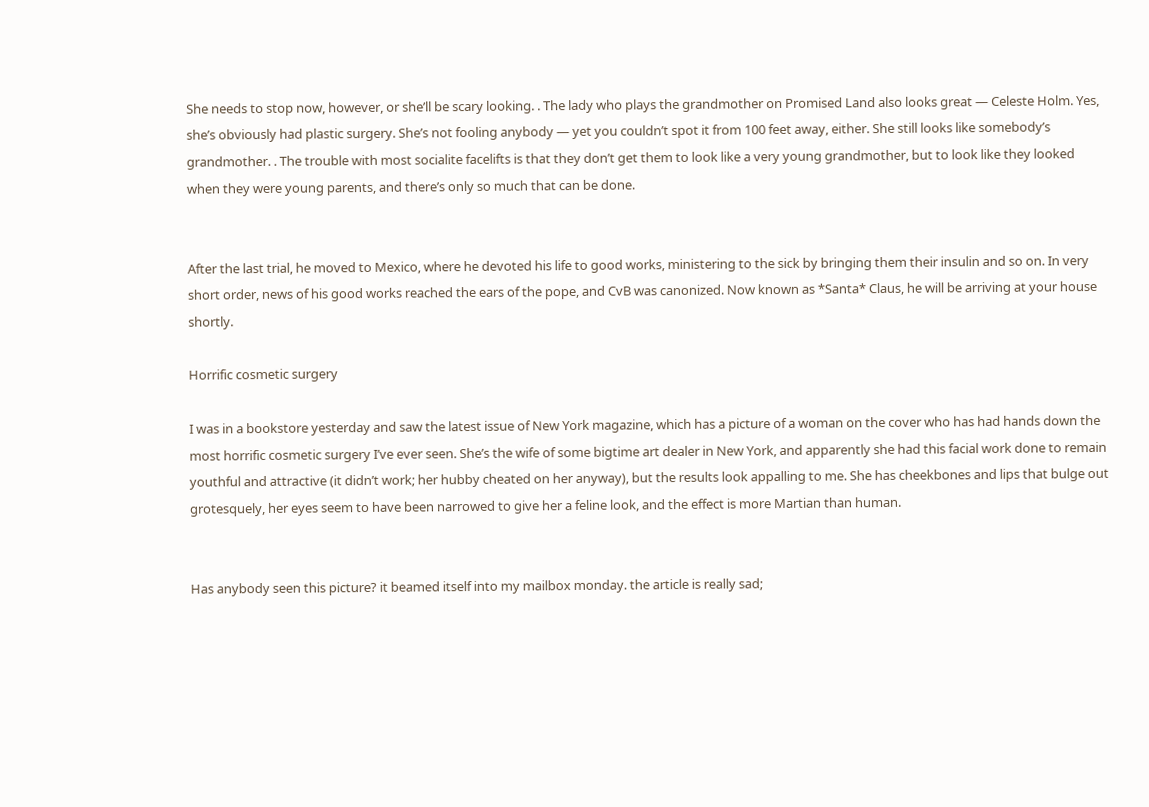She needs to stop now, however, or she’ll be scary looking. . The lady who plays the grandmother on Promised Land also looks great — Celeste Holm. Yes, she’s obviously had plastic surgery. She’s not fooling anybody — yet you couldn’t spot it from 100 feet away, either. She still looks like somebody’s grandmother. . The trouble with most socialite facelifts is that they don’t get them to look like a very young grandmother, but to look like they looked when they were young parents, and there’s only so much that can be done.


After the last trial, he moved to Mexico, where he devoted his life to good works, ministering to the sick by bringing them their insulin and so on. In very short order, news of his good works reached the ears of the pope, and CvB was canonized. Now known as *Santa* Claus, he will be arriving at your house shortly.

Horrific cosmetic surgery

I was in a bookstore yesterday and saw the latest issue of New York magazine, which has a picture of a woman on the cover who has had hands down the most horrific cosmetic surgery I’ve ever seen. She’s the wife of some bigtime art dealer in New York, and apparently she had this facial work done to remain youthful and attractive (it didn’t work; her hubby cheated on her anyway), but the results look appalling to me. She has cheekbones and lips that bulge out grotesquely, her eyes seem to have been narrowed to give her a feline look, and the effect is more Martian than human.


Has anybody seen this picture? it beamed itself into my mailbox monday. the article is really sad;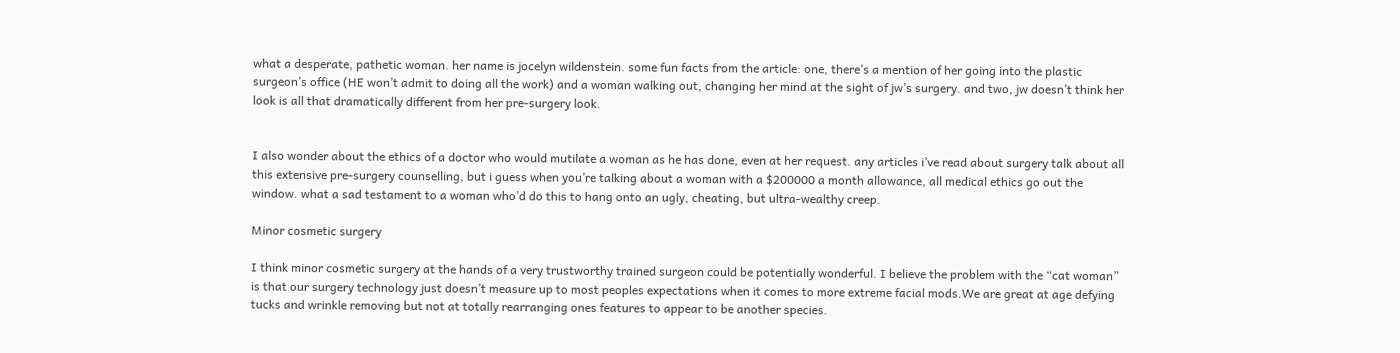what a desperate, pathetic woman. her name is jocelyn wildenstein. some fun facts from the article: one, there’s a mention of her going into the plastic surgeon’s office (HE won’t admit to doing all the work) and a woman walking out, changing her mind at the sight of jw’s surgery. and two, jw doesn’t think her look is all that dramatically different from her pre-surgery look.


I also wonder about the ethics of a doctor who would mutilate a woman as he has done, even at her request. any articles i’ve read about surgery talk about all this extensive pre-surgery counselling, but i guess when you’re talking about a woman with a $200000 a month allowance, all medical ethics go out the window. what a sad testament to a woman who’d do this to hang onto an ugly, cheating, but ultra-wealthy creep.

Minor cosmetic surgery

I think minor cosmetic surgery at the hands of a very trustworthy trained surgeon could be potentially wonderful. I believe the problem with the “cat woman” is that our surgery technology just doesn’t measure up to most peoples expectations when it comes to more extreme facial mods.We are great at age defying tucks and wrinkle removing but not at totally rearranging ones features to appear to be another species.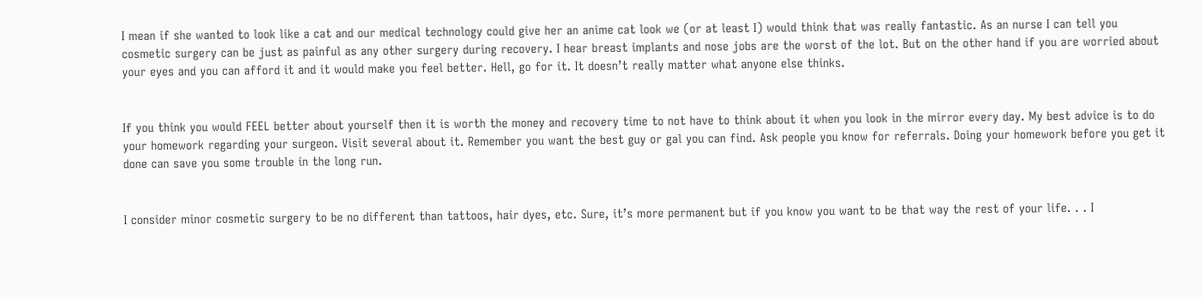I mean if she wanted to look like a cat and our medical technology could give her an anime cat look we (or at least I) would think that was really fantastic. As an nurse I can tell you cosmetic surgery can be just as painful as any other surgery during recovery. I hear breast implants and nose jobs are the worst of the lot. But on the other hand if you are worried about your eyes and you can afford it and it would make you feel better. Hell, go for it. It doesn’t really matter what anyone else thinks.


If you think you would FEEL better about yourself then it is worth the money and recovery time to not have to think about it when you look in the mirror every day. My best advice is to do your homework regarding your surgeon. Visit several about it. Remember you want the best guy or gal you can find. Ask people you know for referrals. Doing your homework before you get it done can save you some trouble in the long run.


I consider minor cosmetic surgery to be no different than tattoos, hair dyes, etc. Sure, it’s more permanent but if you know you want to be that way the rest of your life. . . I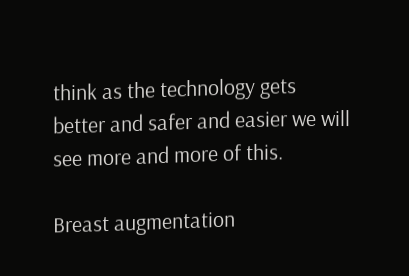think as the technology gets better and safer and easier we will see more and more of this.

Breast augmentation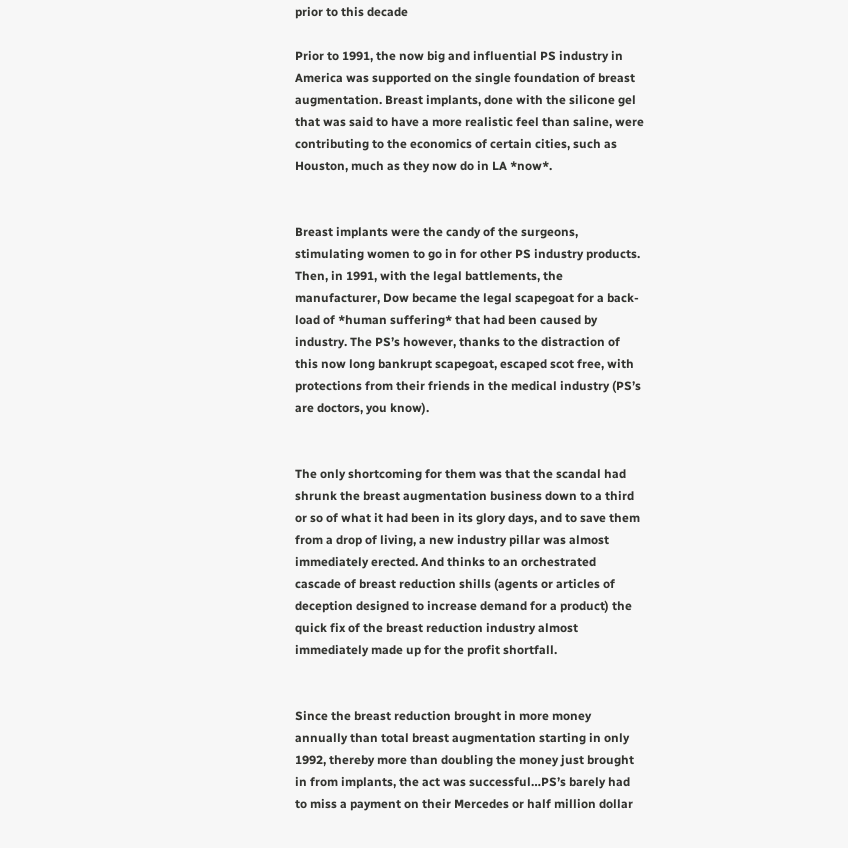prior to this decade

Prior to 1991, the now big and influential PS industry in America was supported on the single foundation of breast augmentation. Breast implants, done with the silicone gel that was said to have a more realistic feel than saline, were contributing to the economics of certain cities, such as Houston, much as they now do in LA *now*.


Breast implants were the candy of the surgeons, stimulating women to go in for other PS industry products. Then, in 1991, with the legal battlements, the manufacturer, Dow became the legal scapegoat for a back-load of *human suffering* that had been caused by industry. The PS’s however, thanks to the distraction of this now long bankrupt scapegoat, escaped scot free, with protections from their friends in the medical industry (PS’s are doctors, you know).


The only shortcoming for them was that the scandal had shrunk the breast augmentation business down to a third or so of what it had been in its glory days, and to save them from a drop of living, a new industry pillar was almost immediately erected. And thinks to an orchestrated cascade of breast reduction shills (agents or articles of deception designed to increase demand for a product) the quick fix of the breast reduction industry almost immediately made up for the profit shortfall.


Since the breast reduction brought in more money annually than total breast augmentation starting in only 1992, thereby more than doubling the money just brought in from implants, the act was successful…PS’s barely had to miss a payment on their Mercedes or half million dollar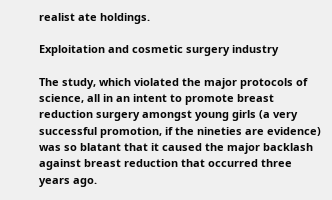realist ate holdings.

Exploitation and cosmetic surgery industry

The study, which violated the major protocols of science, all in an intent to promote breast reduction surgery amongst young girls (a very successful promotion, if the nineties are evidence) was so blatant that it caused the major backlash against breast reduction that occurred three years ago.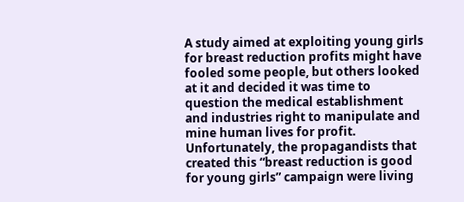A study aimed at exploiting young girls for breast reduction profits might have fooled some people, but others looked at it and decided it was time to question the medical establishment and industries right to manipulate and mine human lives for profit. Unfortunately, the propagandists that created this “breast reduction is good for young girls” campaign were living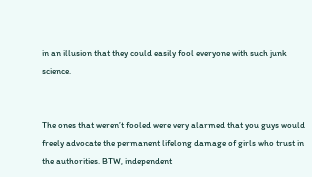in an illusion that they could easily fool everyone with such junk science.


The ones that weren’t fooled were very alarmed that you guys would freely advocate the permanent lifelong damage of girls who trust in the authorities. BTW, independent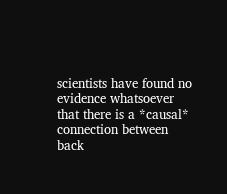scientists have found no evidence whatsoever that there is a *causal* connection between back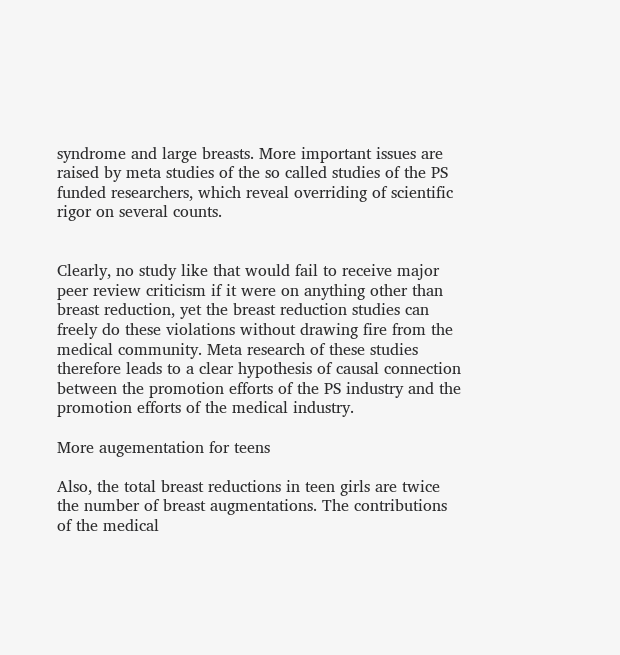syndrome and large breasts. More important issues are raised by meta studies of the so called studies of the PS funded researchers, which reveal overriding of scientific rigor on several counts.


Clearly, no study like that would fail to receive major peer review criticism if it were on anything other than breast reduction, yet the breast reduction studies can freely do these violations without drawing fire from the medical community. Meta research of these studies therefore leads to a clear hypothesis of causal connection between the promotion efforts of the PS industry and the promotion efforts of the medical industry.

More augementation for teens

Also, the total breast reductions in teen girls are twice the number of breast augmentations. The contributions of the medical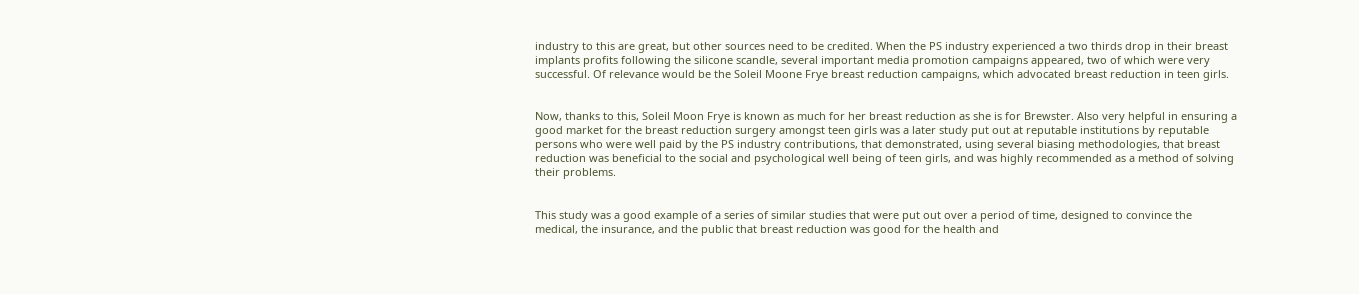industry to this are great, but other sources need to be credited. When the PS industry experienced a two thirds drop in their breast implants profits following the silicone scandle, several important media promotion campaigns appeared, two of which were very successful. Of relevance would be the Soleil Moone Frye breast reduction campaigns, which advocated breast reduction in teen girls.


Now, thanks to this, Soleil Moon Frye is known as much for her breast reduction as she is for Brewster. Also very helpful in ensuring a good market for the breast reduction surgery amongst teen girls was a later study put out at reputable institutions by reputable persons who were well paid by the PS industry contributions, that demonstrated, using several biasing methodologies, that breast reduction was beneficial to the social and psychological well being of teen girls, and was highly recommended as a method of solving their problems.


This study was a good example of a series of similar studies that were put out over a period of time, designed to convince the medical, the insurance, and the public that breast reduction was good for the health and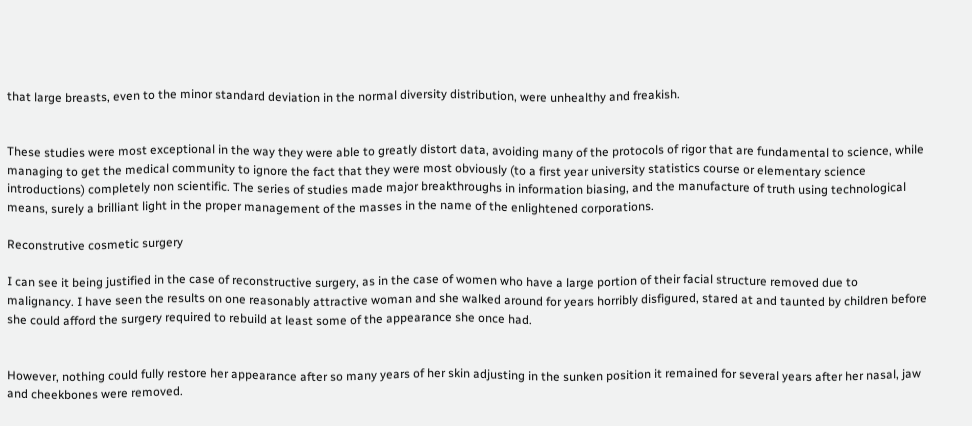that large breasts, even to the minor standard deviation in the normal diversity distribution, were unhealthy and freakish.


These studies were most exceptional in the way they were able to greatly distort data, avoiding many of the protocols of rigor that are fundamental to science, while managing to get the medical community to ignore the fact that they were most obviously (to a first year university statistics course or elementary science introductions) completely non scientific. The series of studies made major breakthroughs in information biasing, and the manufacture of truth using technological means, surely a brilliant light in the proper management of the masses in the name of the enlightened corporations.

Reconstrutive cosmetic surgery

I can see it being justified in the case of reconstructive surgery, as in the case of women who have a large portion of their facial structure removed due to malignancy. I have seen the results on one reasonably attractive woman and she walked around for years horribly disfigured, stared at and taunted by children before she could afford the surgery required to rebuild at least some of the appearance she once had.


However, nothing could fully restore her appearance after so many years of her skin adjusting in the sunken position it remained for several years after her nasal, jaw and cheekbones were removed.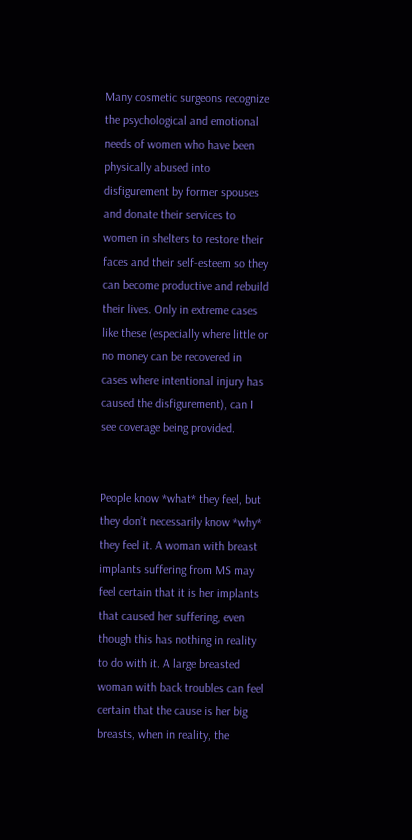Many cosmetic surgeons recognize the psychological and emotional needs of women who have been physically abused into disfigurement by former spouses and donate their services to women in shelters to restore their faces and their self-esteem so they can become productive and rebuild their lives. Only in extreme cases like these (especially where little or no money can be recovered in cases where intentional injury has caused the disfigurement), can I see coverage being provided.


People know *what* they feel, but they don’t necessarily know *why* they feel it. A woman with breast implants suffering from MS may feel certain that it is her implants that caused her suffering, even though this has nothing in reality to do with it. A large breasted woman with back troubles can feel certain that the cause is her big breasts, when in reality, the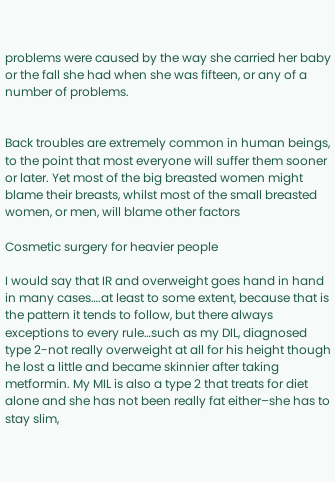problems were caused by the way she carried her baby or the fall she had when she was fifteen, or any of a number of problems.


Back troubles are extremely common in human beings, to the point that most everyone will suffer them sooner or later. Yet most of the big breasted women might blame their breasts, whilst most of the small breasted women, or men, will blame other factors

Cosmetic surgery for heavier people

I would say that IR and overweight goes hand in hand in many cases….at least to some extent, because that is the pattern it tends to follow, but there always exceptions to every rule…such as my DIL, diagnosed type 2-not really overweight at all for his height though he lost a little and became skinnier after taking metformin. My MIL is also a type 2 that treats for diet alone and she has not been really fat either–she has to stay slim,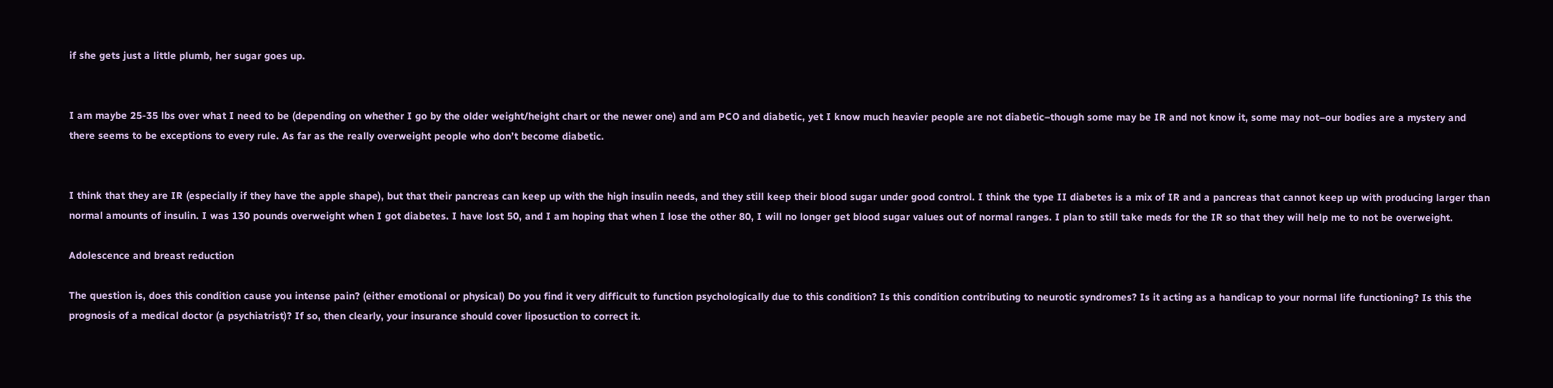if she gets just a little plumb, her sugar goes up.


I am maybe 25-35 lbs over what I need to be (depending on whether I go by the older weight/height chart or the newer one) and am PCO and diabetic, yet I know much heavier people are not diabetic–though some may be IR and not know it, some may not–our bodies are a mystery and there seems to be exceptions to every rule. As far as the really overweight people who don’t become diabetic.


I think that they are IR (especially if they have the apple shape), but that their pancreas can keep up with the high insulin needs, and they still keep their blood sugar under good control. I think the type II diabetes is a mix of IR and a pancreas that cannot keep up with producing larger than normal amounts of insulin. I was 130 pounds overweight when I got diabetes. I have lost 50, and I am hoping that when I lose the other 80, I will no longer get blood sugar values out of normal ranges. I plan to still take meds for the IR so that they will help me to not be overweight.

Adolescence and breast reduction

The question is, does this condition cause you intense pain? (either emotional or physical) Do you find it very difficult to function psychologically due to this condition? Is this condition contributing to neurotic syndromes? Is it acting as a handicap to your normal life functioning? Is this the prognosis of a medical doctor (a psychiatrist)? If so, then clearly, your insurance should cover liposuction to correct it.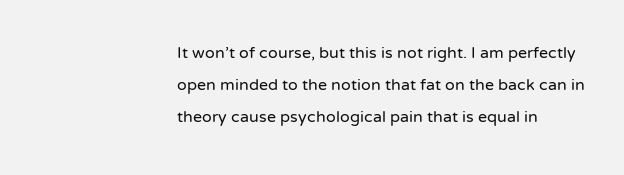It won’t of course, but this is not right. I am perfectly open minded to the notion that fat on the back can in theory cause psychological pain that is equal in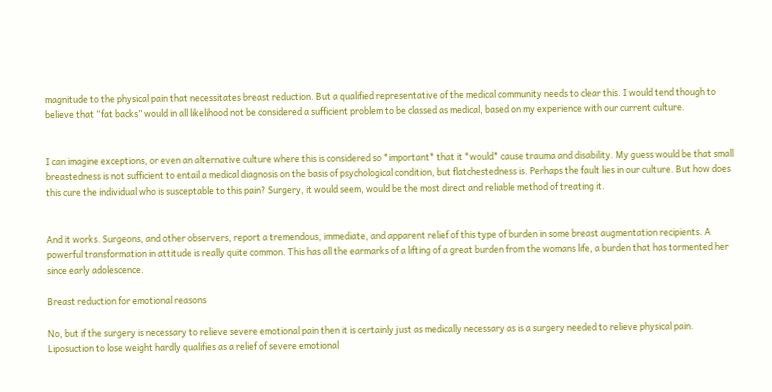magnitude to the physical pain that necessitates breast reduction. But a qualified representative of the medical community needs to clear this. I would tend though to believe that “fat backs” would in all likelihood not be considered a sufficient problem to be classed as medical, based on my experience with our current culture.


I can imagine exceptions, or even an alternative culture where this is considered so *important* that it *would* cause trauma and disability. My guess would be that small breastedness is not sufficient to entail a medical diagnosis on the basis of psychological condition, but flatchestedness is. Perhaps the fault lies in our culture. But how does this cure the individual who is susceptable to this pain? Surgery, it would seem, would be the most direct and reliable method of treating it.


And it works. Surgeons, and other observers, report a tremendous, immediate, and apparent relief of this type of burden in some breast augmentation recipients. A powerful transformation in attitude is really quite common. This has all the earmarks of a lifting of a great burden from the womans life, a burden that has tormented her since early adolescence.

Breast reduction for emotional reasons

No, but if the surgery is necessary to relieve severe emotional pain then it is certainly just as medically necessary as is a surgery needed to relieve physical pain. Liposuction to lose weight hardly qualifies as a relief of severe emotional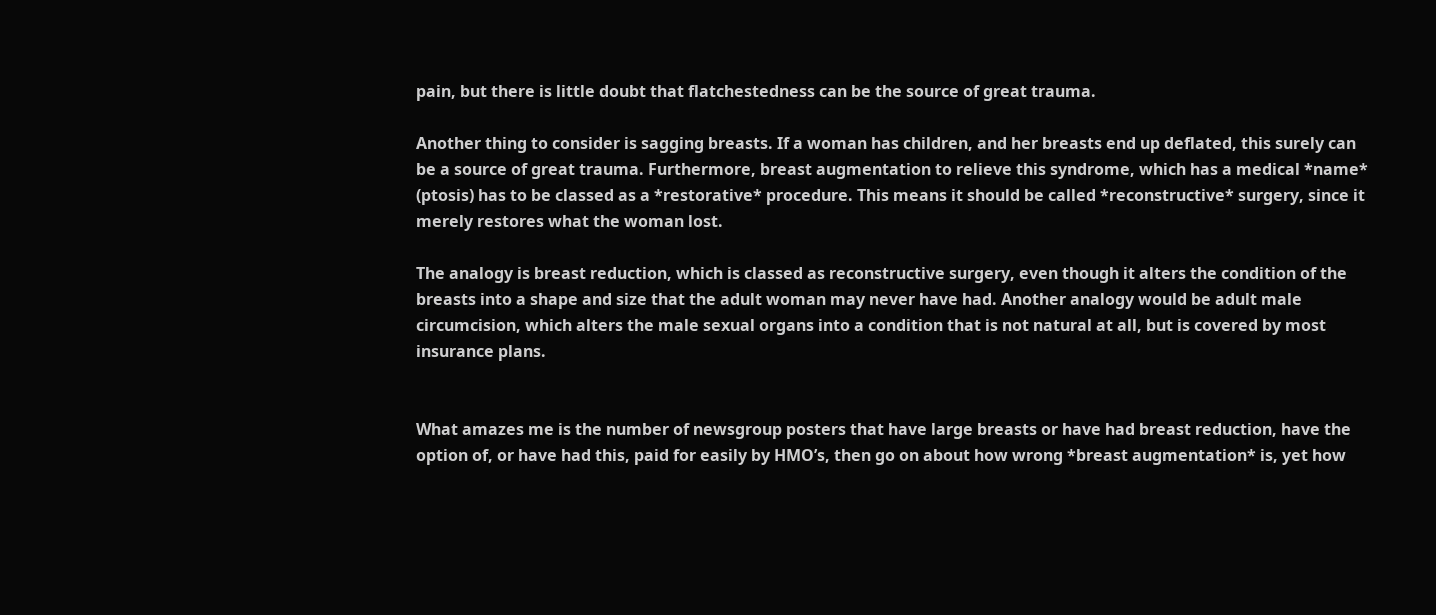pain, but there is little doubt that flatchestedness can be the source of great trauma.

Another thing to consider is sagging breasts. If a woman has children, and her breasts end up deflated, this surely can be a source of great trauma. Furthermore, breast augmentation to relieve this syndrome, which has a medical *name* (ptosis) has to be classed as a *restorative* procedure. This means it should be called *reconstructive* surgery, since it merely restores what the woman lost.

The analogy is breast reduction, which is classed as reconstructive surgery, even though it alters the condition of the breasts into a shape and size that the adult woman may never have had. Another analogy would be adult male circumcision, which alters the male sexual organs into a condition that is not natural at all, but is covered by most insurance plans.


What amazes me is the number of newsgroup posters that have large breasts or have had breast reduction, have the option of, or have had this, paid for easily by HMO’s, then go on about how wrong *breast augmentation* is, yet how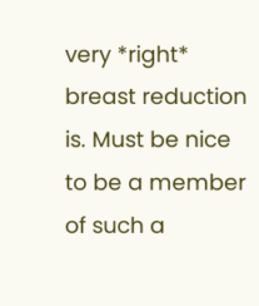very *right* breast reduction is. Must be nice to be a member of such a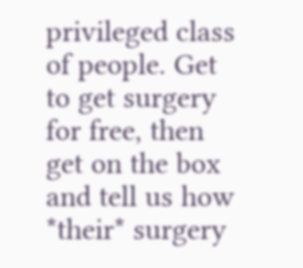privileged class of people. Get to get surgery for free, then get on the box and tell us how *their* surgery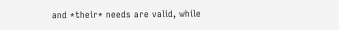and *their* needs are valid, while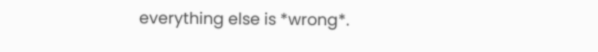everything else is *wrong*.